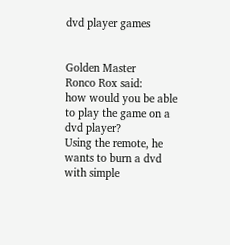dvd player games


Golden Master
Ronco Rox said:
how would you be able to play the game on a dvd player?
Using the remote, he wants to burn a dvd with simple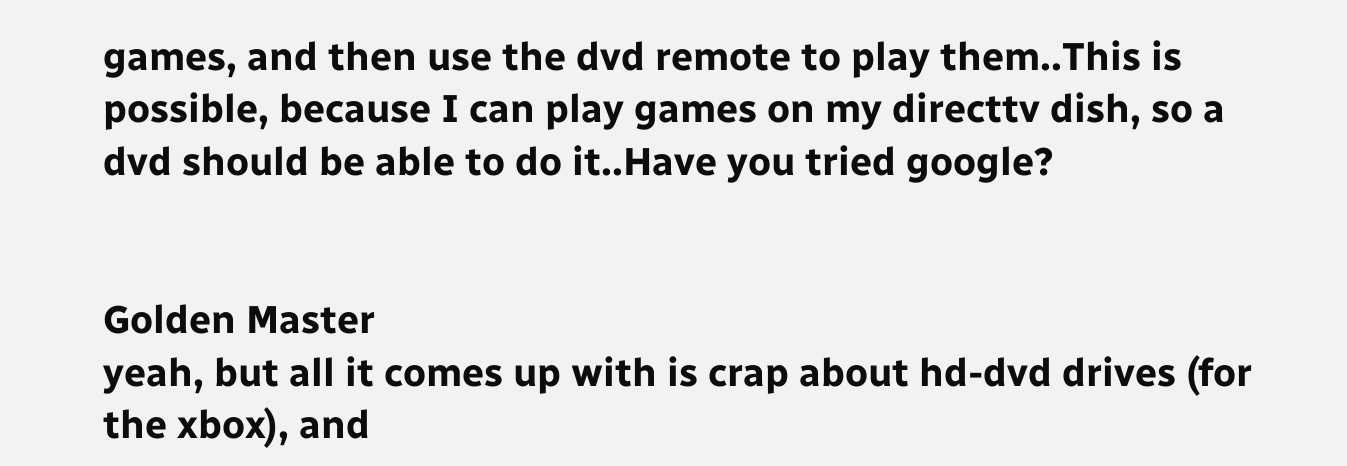games, and then use the dvd remote to play them..This is possible, because I can play games on my directtv dish, so a dvd should be able to do it..Have you tried google?


Golden Master
yeah, but all it comes up with is crap about hd-dvd drives (for the xbox), and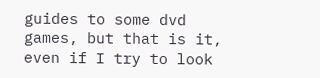guides to some dvd games, but that is it, even if I try to look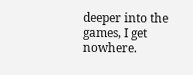deeper into the games, I get nowhere.